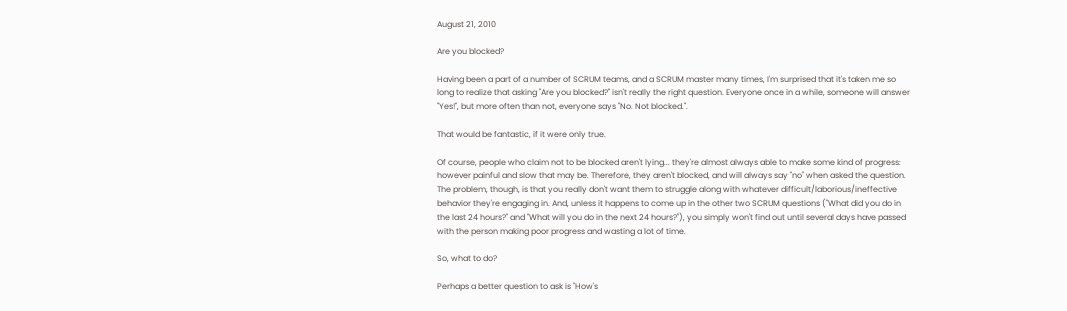August 21, 2010

Are you blocked?

Having been a part of a number of SCRUM teams, and a SCRUM master many times, I'm surprised that it's taken me so long to realize that asking "Are you blocked?" isn't really the right question. Everyone once in a while, someone will answer "Yes!", but more often than not, everyone says "No. Not blocked.".

That would be fantastic, if it were only true.

Of course, people who claim not to be blocked aren't lying... they're almost always able to make some kind of progress: however painful and slow that may be. Therefore, they aren't blocked, and will always say "no" when asked the question. The problem, though, is that you really don't want them to struggle along with whatever difficult/laborious/ineffective behavior they're engaging in. And, unless it happens to come up in the other two SCRUM questions ("What did you do in the last 24 hours?" and "What will you do in the next 24 hours?"), you simply won't find out until several days have passed with the person making poor progress and wasting a lot of time.

So, what to do?

Perhaps a better question to ask is "How's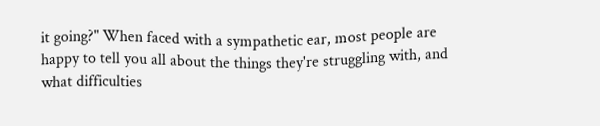it going?" When faced with a sympathetic ear, most people are happy to tell you all about the things they're struggling with, and what difficulties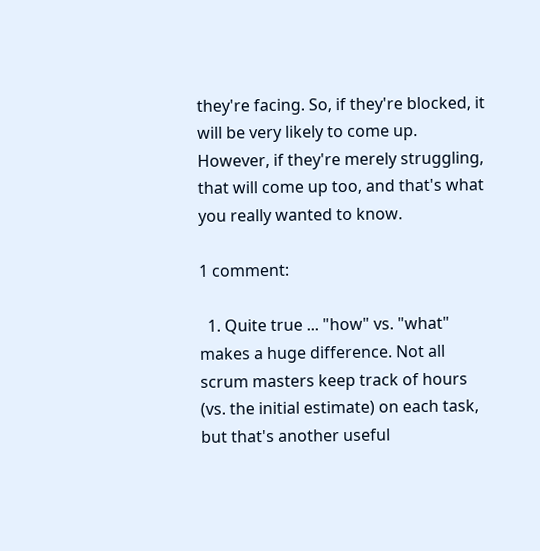they're facing. So, if they're blocked, it will be very likely to come up. However, if they're merely struggling, that will come up too, and that's what you really wanted to know.

1 comment:

  1. Quite true ... "how" vs. "what" makes a huge difference. Not all scrum masters keep track of hours (vs. the initial estimate) on each task, but that's another useful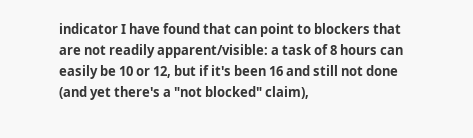indicator I have found that can point to blockers that are not readily apparent/visible: a task of 8 hours can easily be 10 or 12, but if it's been 16 and still not done (and yet there's a "not blocked" claim),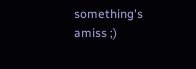something's amiss ;)